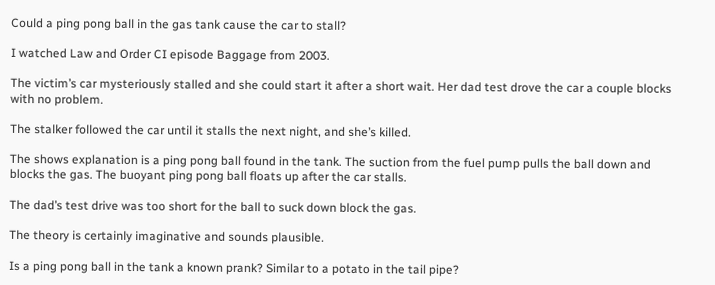Could a ping pong ball in the gas tank cause the car to stall?

I watched Law and Order CI episode Baggage from 2003.

The victim’s car mysteriously stalled and she could start it after a short wait. Her dad test drove the car a couple blocks with no problem.

The stalker followed the car until it stalls the next night, and she’s killed.

The shows explanation is a ping pong ball found in the tank. The suction from the fuel pump pulls the ball down and blocks the gas. The buoyant ping pong ball floats up after the car stalls.

The dad’s test drive was too short for the ball to suck down block the gas.

The theory is certainly imaginative and sounds plausible.

Is a ping pong ball in the tank a known prank? Similar to a potato in the tail pipe?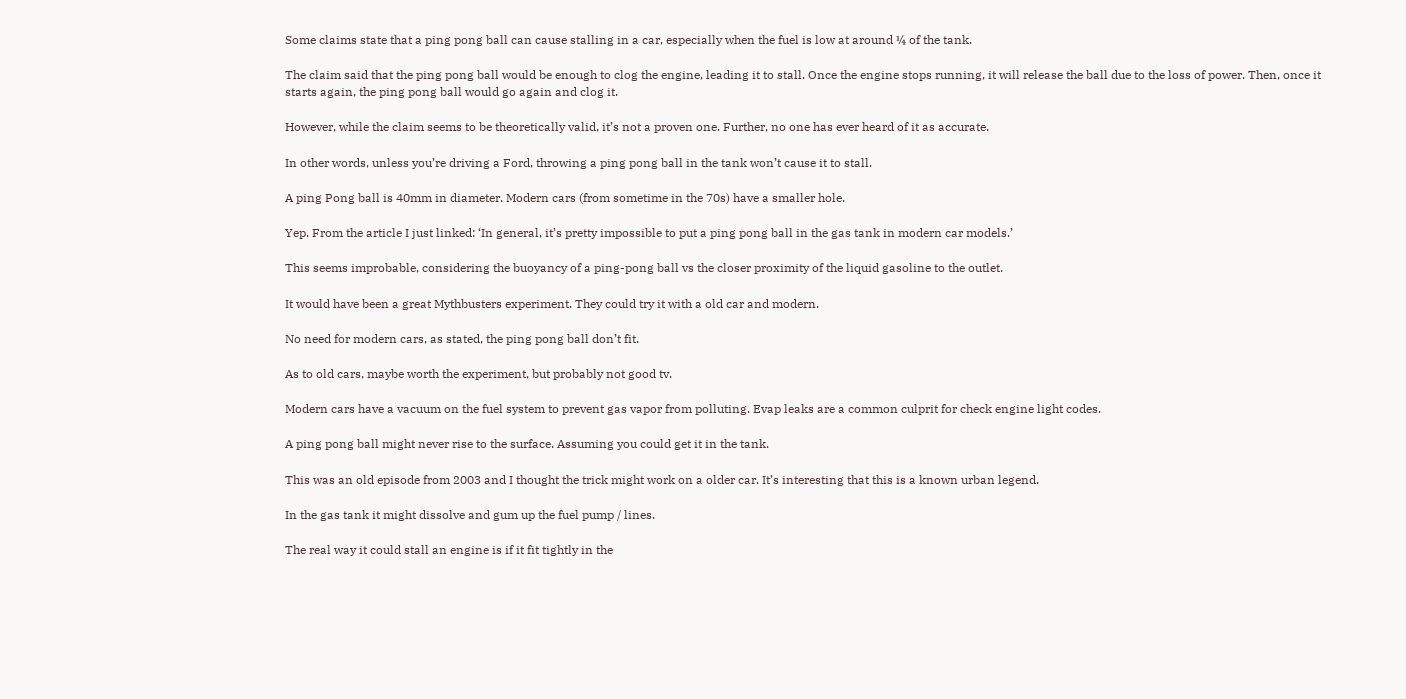Some claims state that a ping pong ball can cause stalling in a car, especially when the fuel is low at around ¼ of the tank.

The claim said that the ping pong ball would be enough to clog the engine, leading it to stall. Once the engine stops running, it will release the ball due to the loss of power. Then, once it starts again, the ping pong ball would go again and clog it.

However, while the claim seems to be theoretically valid, it’s not a proven one. Further, no one has ever heard of it as accurate.

In other words, unless you’re driving a Ford, throwing a ping pong ball in the tank won’t cause it to stall.

A ping Pong ball is 40mm in diameter. Modern cars (from sometime in the 70s) have a smaller hole.

Yep. From the article I just linked: ‘In general, it’s pretty impossible to put a ping pong ball in the gas tank in modern car models.’

This seems improbable, considering the buoyancy of a ping-pong ball vs the closer proximity of the liquid gasoline to the outlet.

It would have been a great Mythbusters experiment. They could try it with a old car and modern.

No need for modern cars, as stated, the ping pong ball don’t fit.

As to old cars, maybe worth the experiment, but probably not good tv.

Modern cars have a vacuum on the fuel system to prevent gas vapor from polluting. Evap leaks are a common culprit for check engine light codes.

A ping pong ball might never rise to the surface. Assuming you could get it in the tank.

This was an old episode from 2003 and I thought the trick might work on a older car. It’s interesting that this is a known urban legend.

In the gas tank it might dissolve and gum up the fuel pump / lines.

The real way it could stall an engine is if it fit tightly in the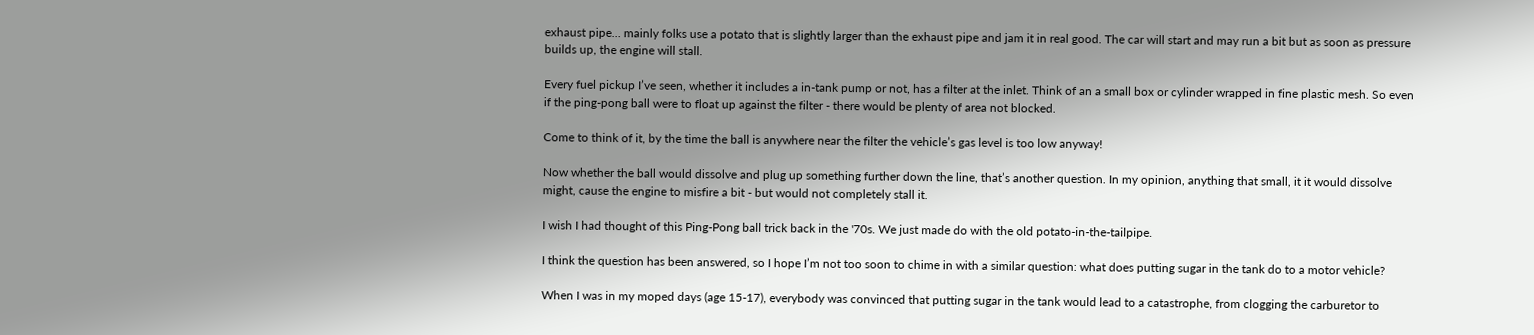exhaust pipe… mainly folks use a potato that is slightly larger than the exhaust pipe and jam it in real good. The car will start and may run a bit but as soon as pressure builds up, the engine will stall.

Every fuel pickup I’ve seen, whether it includes a in-tank pump or not, has a filter at the inlet. Think of an a small box or cylinder wrapped in fine plastic mesh. So even if the ping-pong ball were to float up against the filter - there would be plenty of area not blocked.

Come to think of it, by the time the ball is anywhere near the filter the vehicle’s gas level is too low anyway!

Now whether the ball would dissolve and plug up something further down the line, that’s another question. In my opinion, anything that small, it it would dissolve might, cause the engine to misfire a bit - but would not completely stall it.

I wish I had thought of this Ping-Pong ball trick back in the '70s. We just made do with the old potato-in-the-tailpipe.

I think the question has been answered, so I hope I’m not too soon to chime in with a similar question: what does putting sugar in the tank do to a motor vehicle?

When I was in my moped days (age 15-17), everybody was convinced that putting sugar in the tank would lead to a catastrophe, from clogging the carburetor to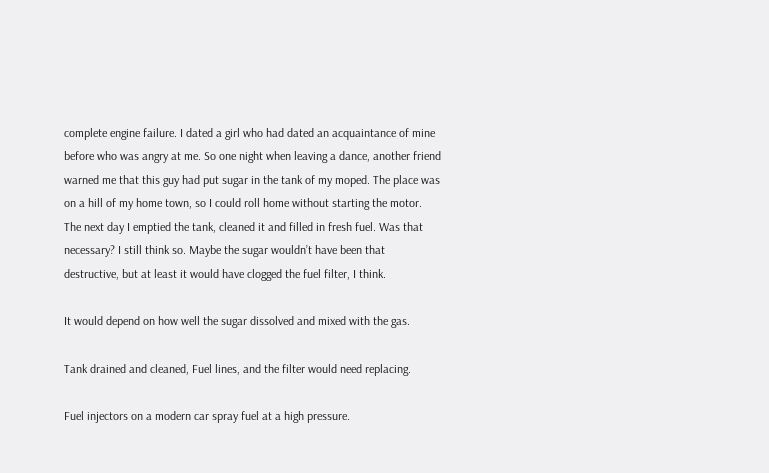complete engine failure. I dated a girl who had dated an acquaintance of mine before who was angry at me. So one night when leaving a dance, another friend warned me that this guy had put sugar in the tank of my moped. The place was on a hill of my home town, so I could roll home without starting the motor. The next day I emptied the tank, cleaned it and filled in fresh fuel. Was that necessary? I still think so. Maybe the sugar wouldn’t have been that destructive, but at least it would have clogged the fuel filter, I think.

It would depend on how well the sugar dissolved and mixed with the gas.

Tank drained and cleaned, Fuel lines, and the filter would need replacing.

Fuel injectors on a modern car spray fuel at a high pressure.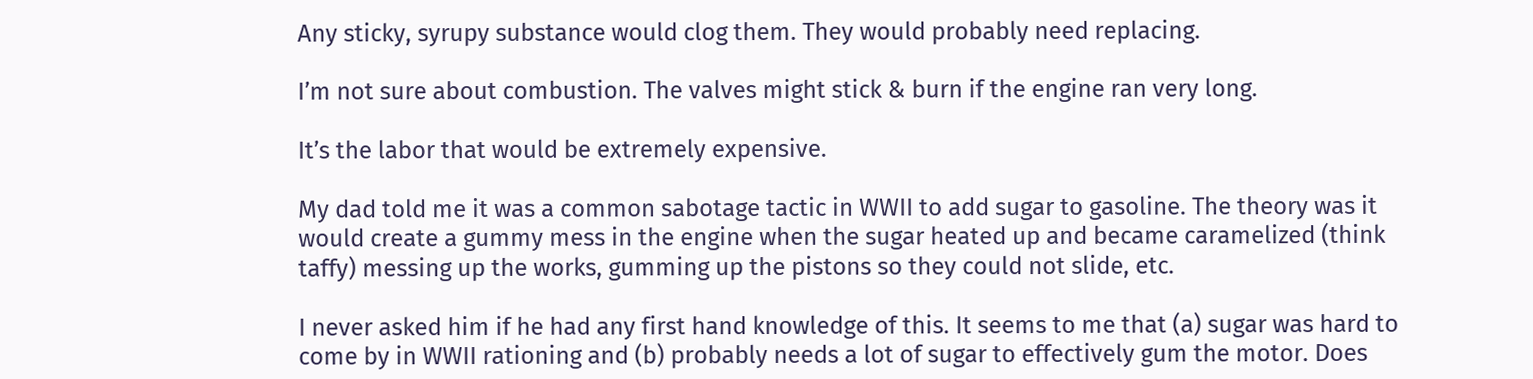Any sticky, syrupy substance would clog them. They would probably need replacing.

I’m not sure about combustion. The valves might stick & burn if the engine ran very long.

It’s the labor that would be extremely expensive.

My dad told me it was a common sabotage tactic in WWII to add sugar to gasoline. The theory was it would create a gummy mess in the engine when the sugar heated up and became caramelized (think taffy) messing up the works, gumming up the pistons so they could not slide, etc.

I never asked him if he had any first hand knowledge of this. It seems to me that (a) sugar was hard to come by in WWII rationing and (b) probably needs a lot of sugar to effectively gum the motor. Does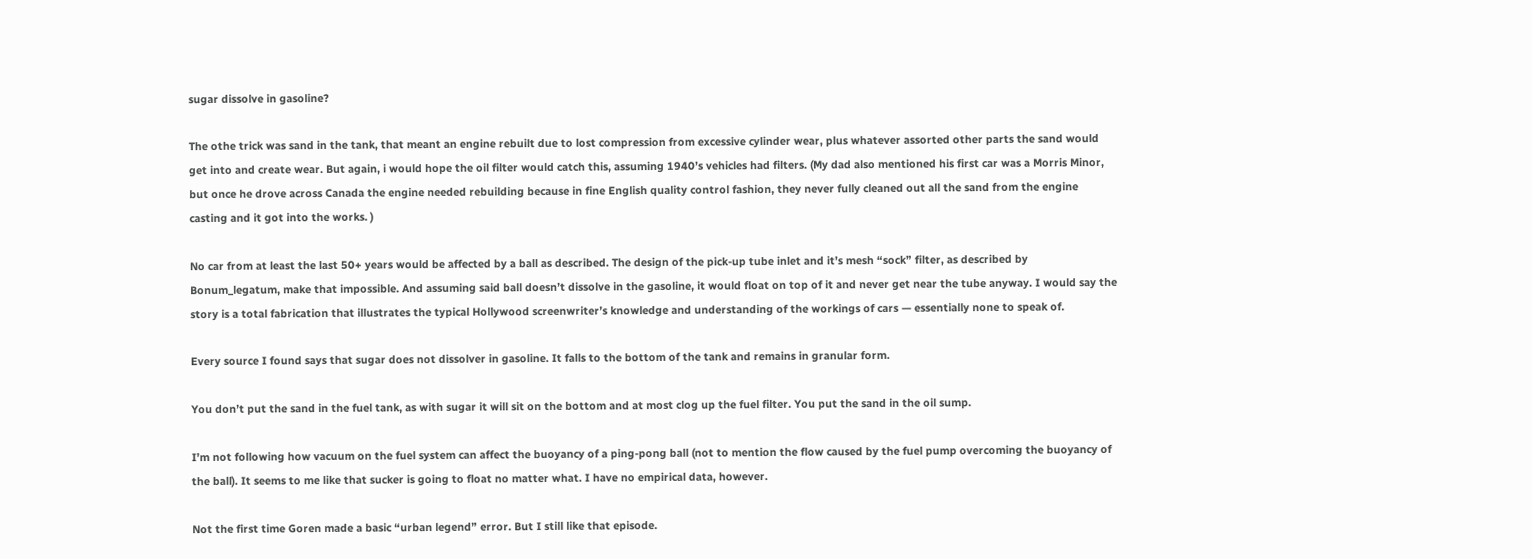sugar dissolve in gasoline?

The othe trick was sand in the tank, that meant an engine rebuilt due to lost compression from excessive cylinder wear, plus whatever assorted other parts the sand would get into and create wear. But again, i would hope the oil filter would catch this, assuming 1940’s vehicles had filters. (My dad also mentioned his first car was a Morris Minor, but once he drove across Canada the engine needed rebuilding because in fine English quality control fashion, they never fully cleaned out all the sand from the engine casting and it got into the works. )

No car from at least the last 50+ years would be affected by a ball as described. The design of the pick-up tube inlet and it’s mesh “sock” filter, as described by Bonum_legatum, make that impossible. And assuming said ball doesn’t dissolve in the gasoline, it would float on top of it and never get near the tube anyway. I would say the story is a total fabrication that illustrates the typical Hollywood screenwriter’s knowledge and understanding of the workings of cars — essentially none to speak of.

Every source I found says that sugar does not dissolver in gasoline. It falls to the bottom of the tank and remains in granular form.

You don’t put the sand in the fuel tank, as with sugar it will sit on the bottom and at most clog up the fuel filter. You put the sand in the oil sump.

I’m not following how vacuum on the fuel system can affect the buoyancy of a ping-pong ball (not to mention the flow caused by the fuel pump overcoming the buoyancy of the ball). It seems to me like that sucker is going to float no matter what. I have no empirical data, however.

Not the first time Goren made a basic “urban legend” error. But I still like that episode.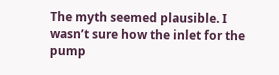The myth seemed plausible. I wasn’t sure how the inlet for the pump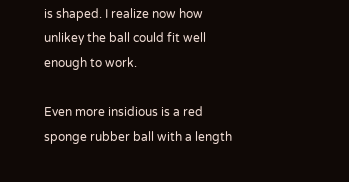is shaped. I realize now how unlikey the ball could fit well enough to work.

Even more insidious is a red sponge rubber ball with a length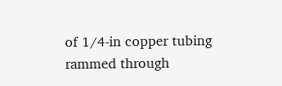of 1/4-in copper tubing rammed through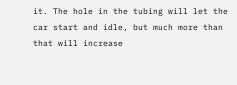it. The hole in the tubing will let the car start and idle, but much more than that will increase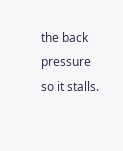the back pressure so it stalls.